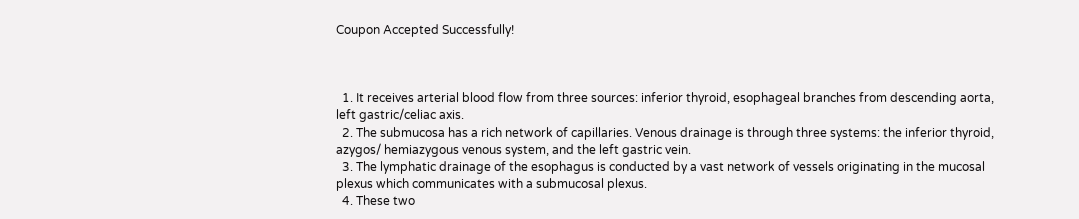Coupon Accepted Successfully!



  1. It receives arterial blood flow from three sources: inferior thyroid, esophageal branches from descending aorta, left gastric/celiac axis.
  2. The submucosa has a rich network of capillaries. Venous drainage is through three systems: the inferior thyroid, azygos/ hemiazygous venous system, and the left gastric vein.
  3. The lymphatic drainage of the esophagus is conducted by a vast network of vessels originating in the mucosal plexus which communicates with a submucosal plexus.
  4. These two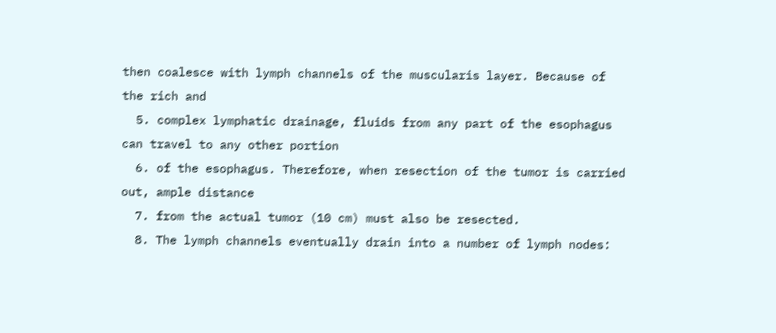then coalesce with lymph channels of the muscularis layer. Because of the rich and
  5. complex lymphatic drainage, fluids from any part of the esophagus can travel to any other portion
  6. of the esophagus. Therefore, when resection of the tumor is carried out, ample distance
  7. from the actual tumor (10 cm) must also be resected.
  8. The lymph channels eventually drain into a number of lymph nodes: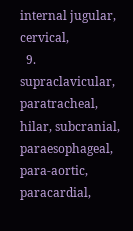internal jugular, cervical,
  9. supraclavicular, paratracheal, hilar, subcranial, paraesophageal, para-aortic, paracardial,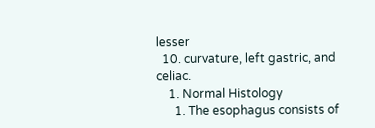lesser
  10. curvature, left gastric, and celiac.
    1. Normal Histology
      1. The esophagus consists of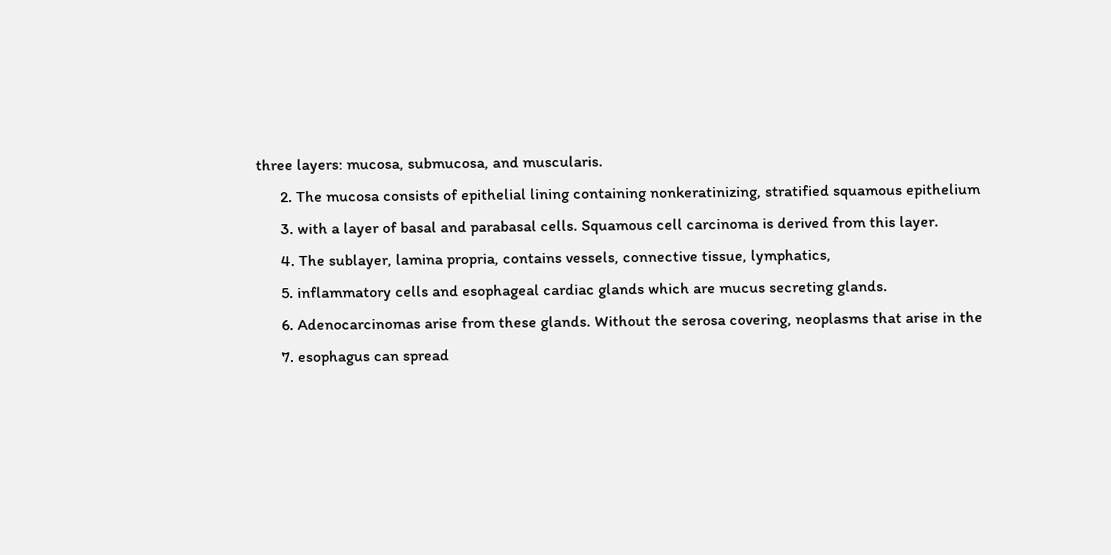three layers: mucosa, submucosa, and muscularis.
      2. The mucosa consists of epithelial lining containing nonkeratinizing, stratified squamous epithelium
      3. with a layer of basal and parabasal cells. Squamous cell carcinoma is derived from this layer.
      4. The sublayer, lamina propria, contains vessels, connective tissue, lymphatics,
      5. inflammatory cells and esophageal cardiac glands which are mucus secreting glands.
      6. Adenocarcinomas arise from these glands. Without the serosa covering, neoplasms that arise in the
      7. esophagus can spread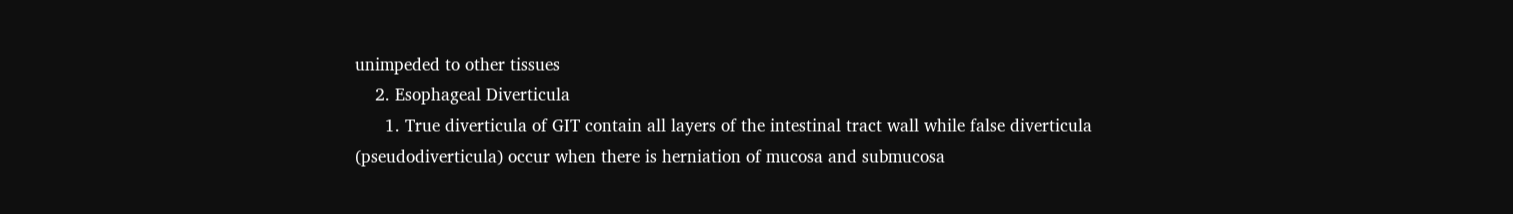unimpeded to other tissues
    2. Esophageal Diverticula
      1. True diverticula of GIT contain all layers of the intestinal tract wall while false diverticula (pseudodiverticula) occur when there is herniation of mucosa and submucosa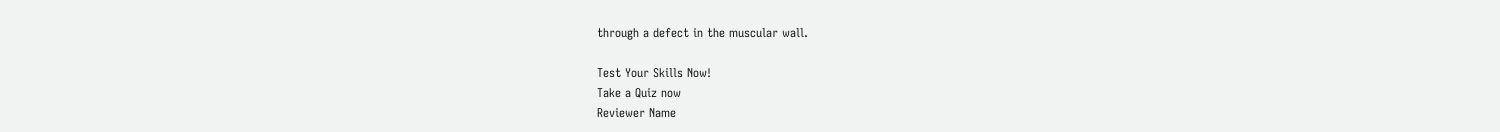through a defect in the muscular wall.

Test Your Skills Now!
Take a Quiz now
Reviewer Name